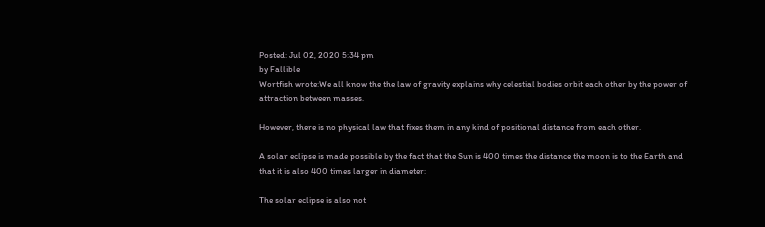Posted: Jul 02, 2020 5:34 pm
by Fallible
Wortfish wrote:We all know the the law of gravity explains why celestial bodies orbit each other by the power of attraction between masses.

However, there is no physical law that fixes them in any kind of positional distance from each other.

A solar eclipse is made possible by the fact that the Sun is 400 times the distance the moon is to the Earth and that it is also 400 times larger in diameter:

The solar eclipse is also not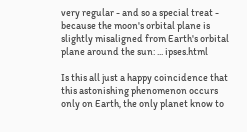very regular - and so a special treat - because the moon's orbital plane is slightly misaligned from Earth's orbital plane around the sun: ... ipses.html

Is this all just a happy coincidence that this astonishing phenomenon occurs only on Earth, the only planet know to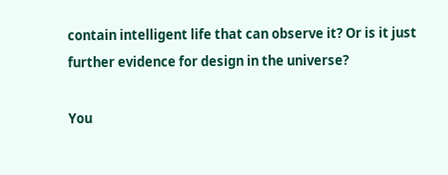contain intelligent life that can observe it? Or is it just further evidence for design in the universe?

You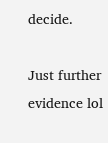decide.

Just further evidence lol